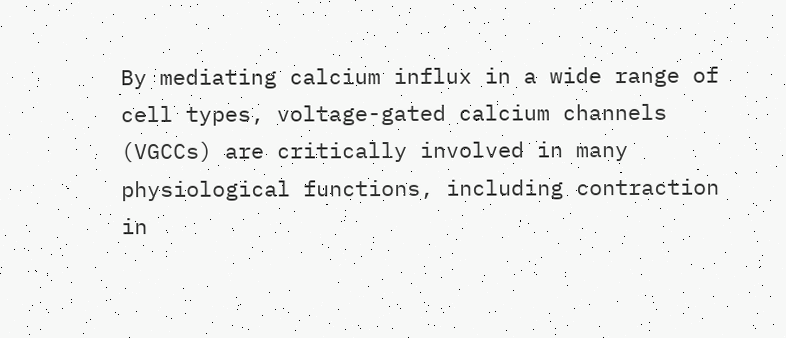By mediating calcium influx in a wide range of cell types, voltage-gated calcium channels (VGCCs) are critically involved in many physiological functions, including contraction in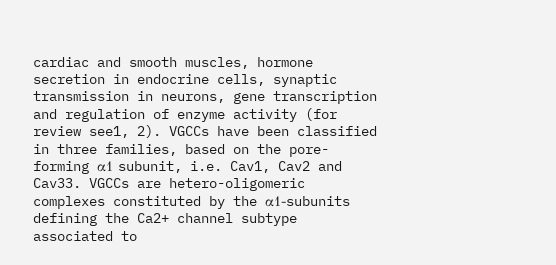cardiac and smooth muscles, hormone secretion in endocrine cells, synaptic transmission in neurons, gene transcription and regulation of enzyme activity (for review see1, 2). VGCCs have been classified in three families, based on the pore-forming α1 subunit, i.e. Cav1, Cav2 and Cav33. VGCCs are hetero-oligomeric complexes constituted by the α1-subunits defining the Ca2+ channel subtype associated to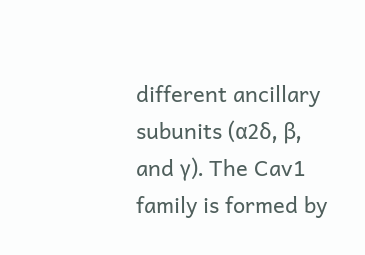different ancillary subunits (α2δ, β, and γ). The Cav1 family is formed by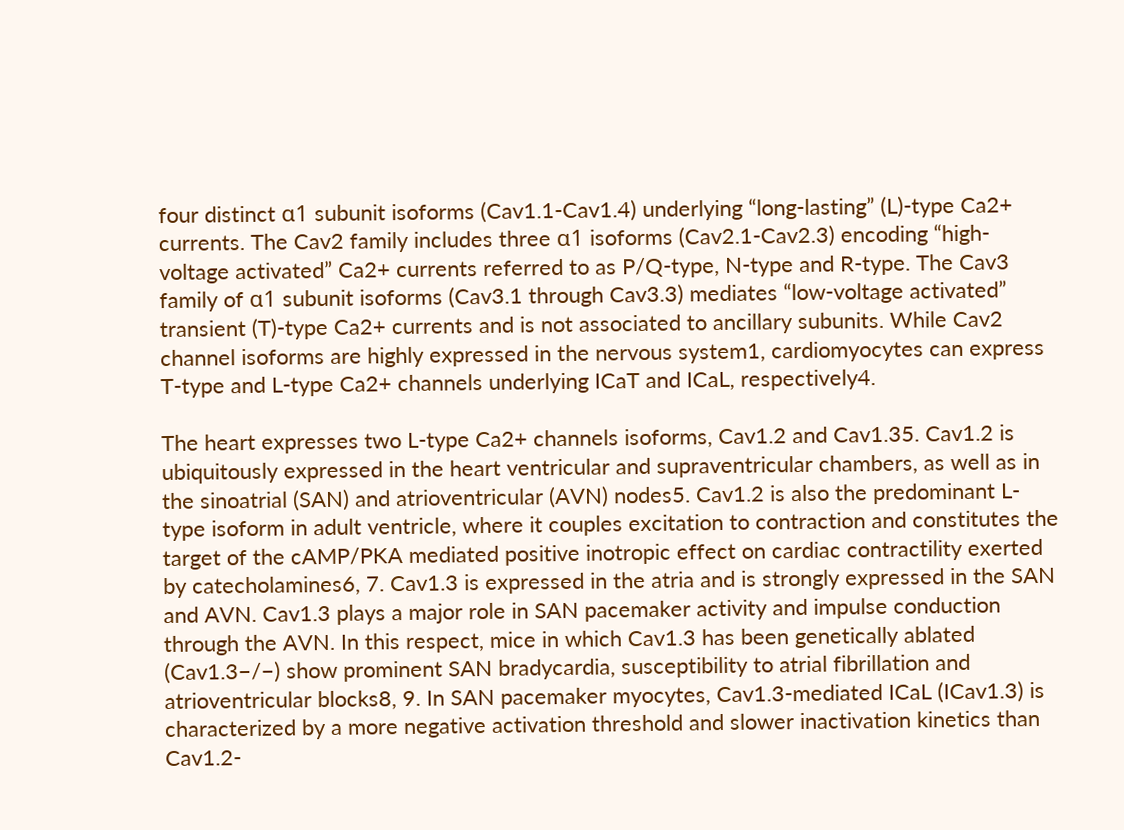four distinct α1 subunit isoforms (Cav1.1-Cav1.4) underlying “long-lasting” (L)-type Ca2+ currents. The Cav2 family includes three α1 isoforms (Cav2.1-Cav2.3) encoding “high-voltage activated” Ca2+ currents referred to as P/Q-type, N-type and R-type. The Cav3 family of α1 subunit isoforms (Cav3.1 through Cav3.3) mediates “low-voltage activated” transient (T)-type Ca2+ currents and is not associated to ancillary subunits. While Cav2 channel isoforms are highly expressed in the nervous system1, cardiomyocytes can express T-type and L-type Ca2+ channels underlying ICaT and ICaL, respectively4.

The heart expresses two L-type Ca2+ channels isoforms, Cav1.2 and Cav1.35. Cav1.2 is ubiquitously expressed in the heart ventricular and supraventricular chambers, as well as in the sinoatrial (SAN) and atrioventricular (AVN) nodes5. Cav1.2 is also the predominant L-type isoform in adult ventricle, where it couples excitation to contraction and constitutes the target of the cAMP/PKA mediated positive inotropic effect on cardiac contractility exerted by catecholamines6, 7. Cav1.3 is expressed in the atria and is strongly expressed in the SAN and AVN. Cav1.3 plays a major role in SAN pacemaker activity and impulse conduction through the AVN. In this respect, mice in which Cav1.3 has been genetically ablated (Cav1.3−/−) show prominent SAN bradycardia, susceptibility to atrial fibrillation and atrioventricular blocks8, 9. In SAN pacemaker myocytes, Cav1.3-mediated ICaL (ICav1.3) is characterized by a more negative activation threshold and slower inactivation kinetics than Cav1.2-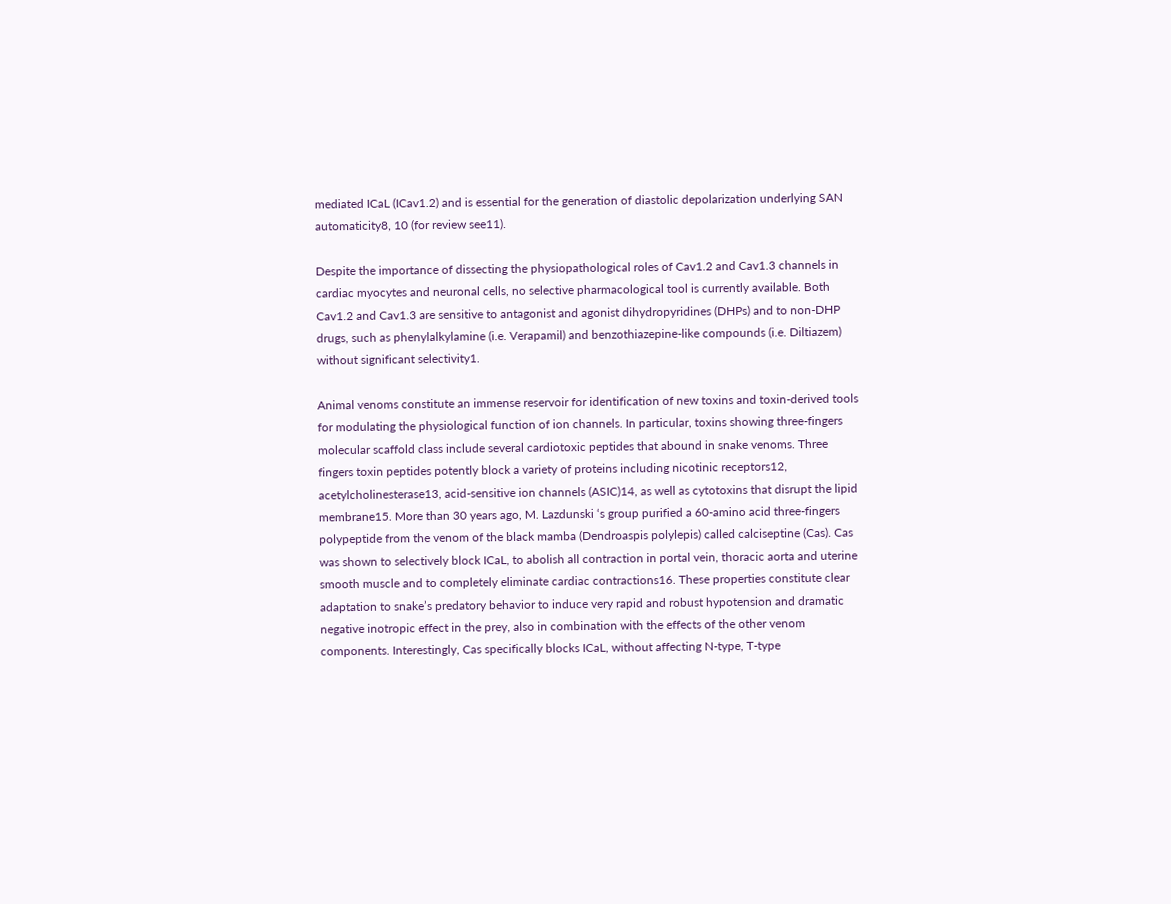mediated ICaL (ICav1.2) and is essential for the generation of diastolic depolarization underlying SAN automaticity8, 10 (for review see11).

Despite the importance of dissecting the physiopathological roles of Cav1.2 and Cav1.3 channels in cardiac myocytes and neuronal cells, no selective pharmacological tool is currently available. Both Cav1.2 and Cav1.3 are sensitive to antagonist and agonist dihydropyridines (DHPs) and to non-DHP drugs, such as phenylalkylamine (i.e. Verapamil) and benzothiazepine-like compounds (i.e. Diltiazem) without significant selectivity1.

Animal venoms constitute an immense reservoir for identification of new toxins and toxin-derived tools for modulating the physiological function of ion channels. In particular, toxins showing three-fingers molecular scaffold class include several cardiotoxic peptides that abound in snake venoms. Three fingers toxin peptides potently block a variety of proteins including nicotinic receptors12, acetylcholinesterase13, acid-sensitive ion channels (ASIC)14, as well as cytotoxins that disrupt the lipid membrane15. More than 30 years ago, M. Lazdunski ‘s group purified a 60-amino acid three-fingers polypeptide from the venom of the black mamba (Dendroaspis polylepis) called calciseptine (Cas). Cas was shown to selectively block ICaL, to abolish all contraction in portal vein, thoracic aorta and uterine smooth muscle and to completely eliminate cardiac contractions16. These properties constitute clear adaptation to snake’s predatory behavior to induce very rapid and robust hypotension and dramatic negative inotropic effect in the prey, also in combination with the effects of the other venom components. Interestingly, Cas specifically blocks ICaL, without affecting N-type, T-type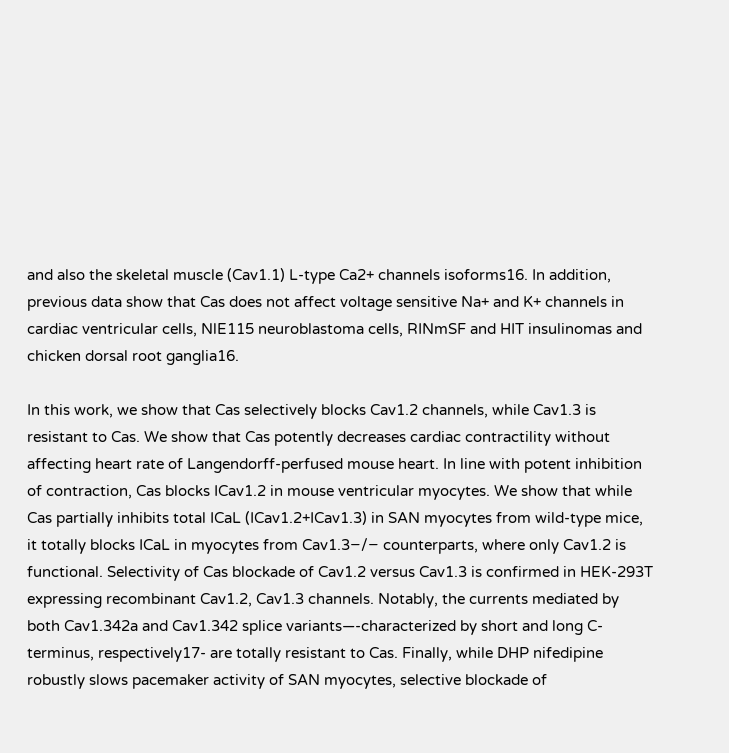and also the skeletal muscle (Cav1.1) L-type Ca2+ channels isoforms16. In addition, previous data show that Cas does not affect voltage sensitive Na+ and K+ channels in cardiac ventricular cells, NlE115 neuroblastoma cells, RINmSF and HIT insulinomas and chicken dorsal root ganglia16.

In this work, we show that Cas selectively blocks Cav1.2 channels, while Cav1.3 is resistant to Cas. We show that Cas potently decreases cardiac contractility without affecting heart rate of Langendorff-perfused mouse heart. In line with potent inhibition of contraction, Cas blocks ICav1.2 in mouse ventricular myocytes. We show that while Cas partially inhibits total ICaL (ICav1.2+ICav1.3) in SAN myocytes from wild-type mice, it totally blocks ICaL in myocytes from Cav1.3−/− counterparts, where only Cav1.2 is functional. Selectivity of Cas blockade of Cav1.2 versus Cav1.3 is confirmed in HEK-293T expressing recombinant Cav1.2, Cav1.3 channels. Notably, the currents mediated by both Cav1.342a and Cav1.342 splice variants—-characterized by short and long C-terminus, respectively17- are totally resistant to Cas. Finally, while DHP nifedipine robustly slows pacemaker activity of SAN myocytes, selective blockade of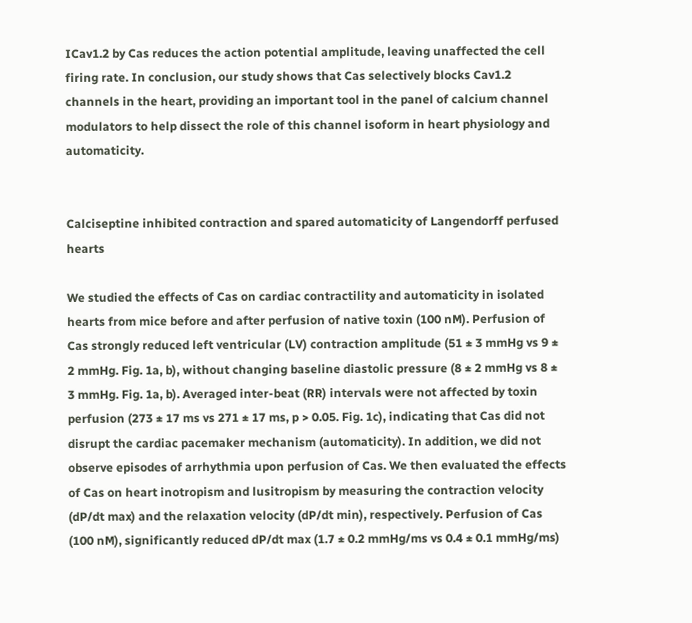ICav1.2 by Cas reduces the action potential amplitude, leaving unaffected the cell firing rate. In conclusion, our study shows that Cas selectively blocks Cav1.2 channels in the heart, providing an important tool in the panel of calcium channel modulators to help dissect the role of this channel isoform in heart physiology and automaticity.


Calciseptine inhibited contraction and spared automaticity of Langendorff perfused hearts

We studied the effects of Cas on cardiac contractility and automaticity in isolated hearts from mice before and after perfusion of native toxin (100 nM). Perfusion of Cas strongly reduced left ventricular (LV) contraction amplitude (51 ± 3 mmHg vs 9 ± 2 mmHg. Fig. 1a, b), without changing baseline diastolic pressure (8 ± 2 mmHg vs 8 ± 3 mmHg. Fig. 1a, b). Averaged inter-beat (RR) intervals were not affected by toxin perfusion (273 ± 17 ms vs 271 ± 17 ms, p > 0.05. Fig. 1c), indicating that Cas did not disrupt the cardiac pacemaker mechanism (automaticity). In addition, we did not observe episodes of arrhythmia upon perfusion of Cas. We then evaluated the effects of Cas on heart inotropism and lusitropism by measuring the contraction velocity (dP/dt max) and the relaxation velocity (dP/dt min), respectively. Perfusion of Cas (100 nM), significantly reduced dP/dt max (1.7 ± 0.2 mmHg/ms vs 0.4 ± 0.1 mmHg/ms)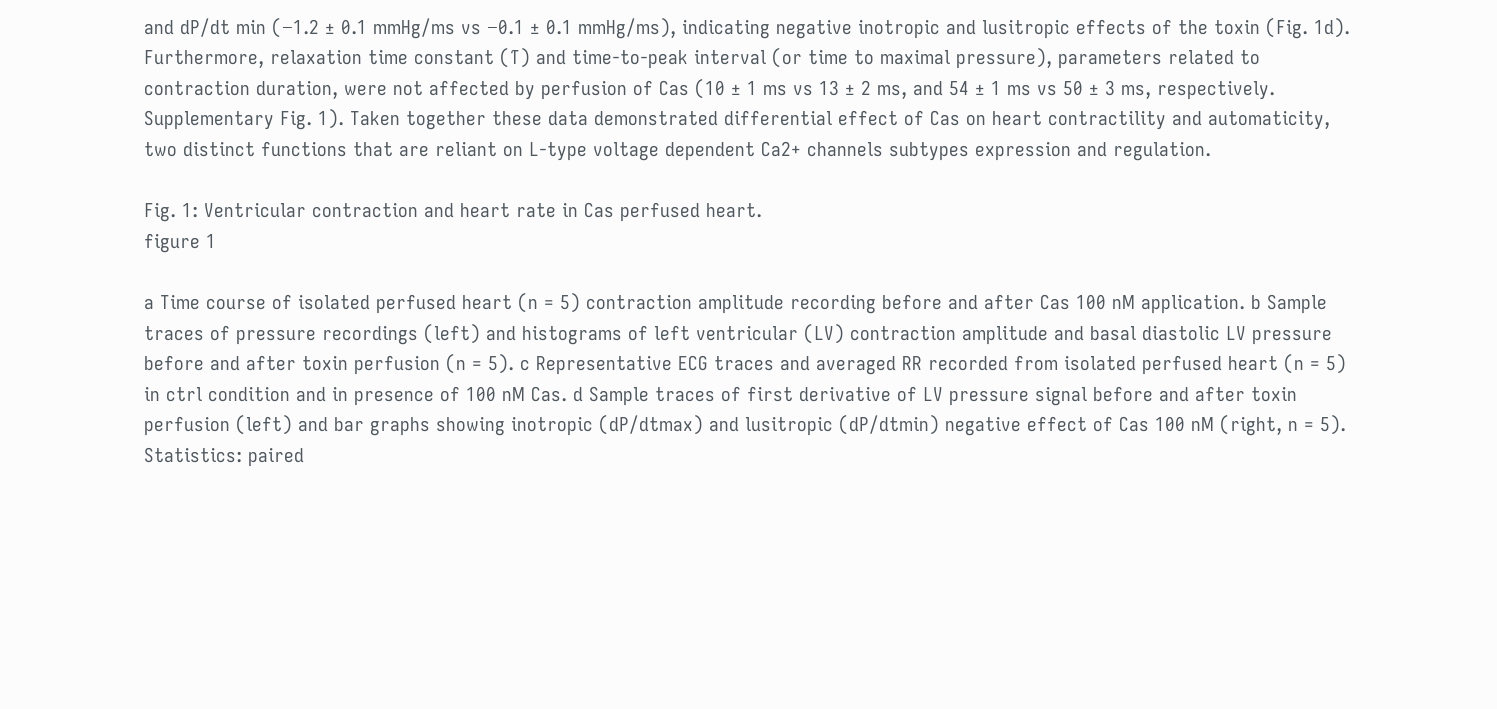and dP/dt min (−1.2 ± 0.1 mmHg/ms vs −0.1 ± 0.1 mmHg/ms), indicating negative inotropic and lusitropic effects of the toxin (Fig. 1d). Furthermore, relaxation time constant (Ƭ) and time-to-peak interval (or time to maximal pressure), parameters related to contraction duration, were not affected by perfusion of Cas (10 ± 1 ms vs 13 ± 2 ms, and 54 ± 1 ms vs 50 ± 3 ms, respectively. Supplementary Fig. 1). Taken together these data demonstrated differential effect of Cas on heart contractility and automaticity, two distinct functions that are reliant on L-type voltage dependent Ca2+ channels subtypes expression and regulation.

Fig. 1: Ventricular contraction and heart rate in Cas perfused heart.
figure 1

a Time course of isolated perfused heart (n = 5) contraction amplitude recording before and after Cas 100 nM application. b Sample traces of pressure recordings (left) and histograms of left ventricular (LV) contraction amplitude and basal diastolic LV pressure before and after toxin perfusion (n = 5). c Representative ECG traces and averaged RR recorded from isolated perfused heart (n = 5) in ctrl condition and in presence of 100 nM Cas. d Sample traces of first derivative of LV pressure signal before and after toxin perfusion (left) and bar graphs showing inotropic (dP/dtmax) and lusitropic (dP/dtmin) negative effect of Cas 100 nM (right, n = 5). Statistics: paired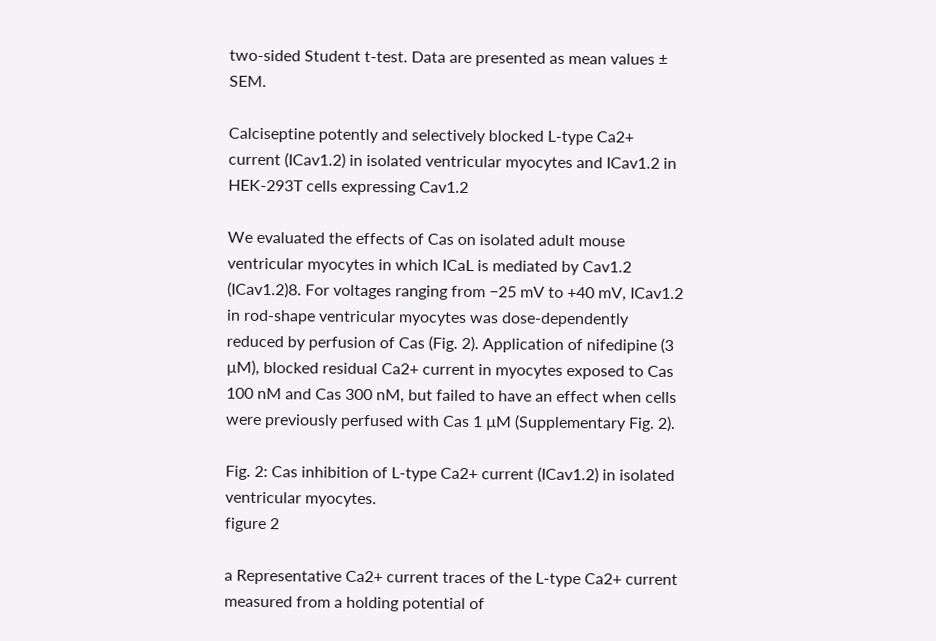two-sided Student t-test. Data are presented as mean values ± SEM.

Calciseptine potently and selectively blocked L-type Ca2+ current (ICav1.2) in isolated ventricular myocytes and ICav1.2 in HEK-293T cells expressing Cav1.2

We evaluated the effects of Cas on isolated adult mouse ventricular myocytes in which ICaL is mediated by Cav1.2 (ICav1.2)8. For voltages ranging from −25 mV to +40 mV, ICav1.2 in rod-shape ventricular myocytes was dose-dependently reduced by perfusion of Cas (Fig. 2). Application of nifedipine (3 µM), blocked residual Ca2+ current in myocytes exposed to Cas 100 nM and Cas 300 nM, but failed to have an effect when cells were previously perfused with Cas 1 µM (Supplementary Fig. 2).

Fig. 2: Cas inhibition of L-type Ca2+ current (ICav1.2) in isolated ventricular myocytes.
figure 2

a Representative Ca2+ current traces of the L-type Ca2+ current measured from a holding potential of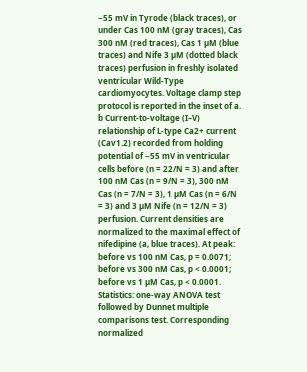−55 mV in Tyrode (black traces), or under Cas 100 nM (gray traces), Cas 300 nM (red traces), Cas 1 µM (blue traces) and Nife 3 µM (dotted black traces) perfusion in freshly isolated ventricular Wild-Type cardiomyocytes. Voltage clamp step protocol is reported in the inset of a. b Current-to-voltage (I–V) relationship of L-type Ca2+ current (Cav1.2) recorded from holding potential of −55 mV in ventricular cells before (n = 22/N = 3) and after 100 nM Cas (n = 9/N = 3), 300 nM Cas (n = 7/N = 3), 1 µM Cas (n = 6/N = 3) and 3 µM Nife (n = 12/N = 3) perfusion. Current densities are normalized to the maximal effect of nifedipine (a, blue traces). At peak: before vs 100 nM Cas, p = 0.0071; before vs 300 nM Cas, p < 0.0001; before vs 1 µM Cas, p < 0.0001. Statistics: one-way ANOVA test followed by Dunnet multiple comparisons test. Corresponding normalized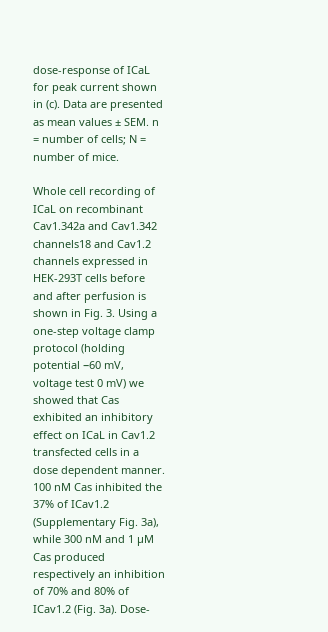dose-response of ICaL for peak current shown in (c). Data are presented as mean values ± SEM. n = number of cells; N = number of mice.

Whole cell recording of ICaL on recombinant Cav1.342a and Cav1.342 channels18 and Cav1.2 channels expressed in HEK-293T cells before and after perfusion is shown in Fig. 3. Using a one-step voltage clamp protocol (holding potential −60 mV, voltage test 0 mV) we showed that Cas exhibited an inhibitory effect on ICaL in Cav1.2 transfected cells in a dose dependent manner. 100 nM Cas inhibited the 37% of ICav1.2 (Supplementary Fig. 3a), while 300 nM and 1 µM Cas produced respectively an inhibition of 70% and 80% of ICav1.2 (Fig. 3a). Dose-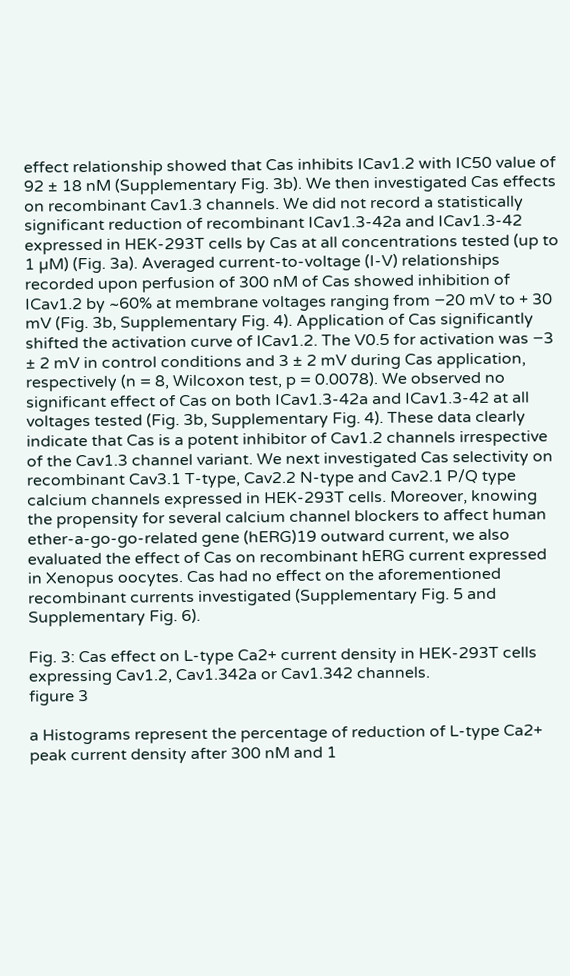effect relationship showed that Cas inhibits ICav1.2 with IC50 value of 92 ± 18 nM (Supplementary Fig. 3b). We then investigated Cas effects on recombinant Cav1.3 channels. We did not record a statistically significant reduction of recombinant ICav1.3-42a and ICav1.3-42 expressed in HEK-293T cells by Cas at all concentrations tested (up to 1 µM) (Fig. 3a). Averaged current-to-voltage (I-V) relationships recorded upon perfusion of 300 nM of Cas showed inhibition of ICav1.2 by ~60% at membrane voltages ranging from −20 mV to + 30 mV (Fig. 3b, Supplementary Fig. 4). Application of Cas significantly shifted the activation curve of ICav1.2. The V0.5 for activation was −3 ± 2 mV in control conditions and 3 ± 2 mV during Cas application, respectively (n = 8, Wilcoxon test, p = 0.0078). We observed no significant effect of Cas on both ICav1.3-42a and ICav1.3-42 at all voltages tested (Fig. 3b, Supplementary Fig. 4). These data clearly indicate that Cas is a potent inhibitor of Cav1.2 channels irrespective of the Cav1.3 channel variant. We next investigated Cas selectivity on recombinant Cav3.1 T-type, Cav2.2 N-type and Cav2.1 P/Q type calcium channels expressed in HEK-293T cells. Moreover, knowing the propensity for several calcium channel blockers to affect human ether-a-go-go-related gene (hERG)19 outward current, we also evaluated the effect of Cas on recombinant hERG current expressed in Xenopus oocytes. Cas had no effect on the aforementioned recombinant currents investigated (Supplementary Fig. 5 and Supplementary Fig. 6).

Fig. 3: Cas effect on L-type Ca2+ current density in HEK-293T cells expressing Cav1.2, Cav1.342a or Cav1.342 channels.
figure 3

a Histograms represent the percentage of reduction of L-type Ca2+ peak current density after 300 nM and 1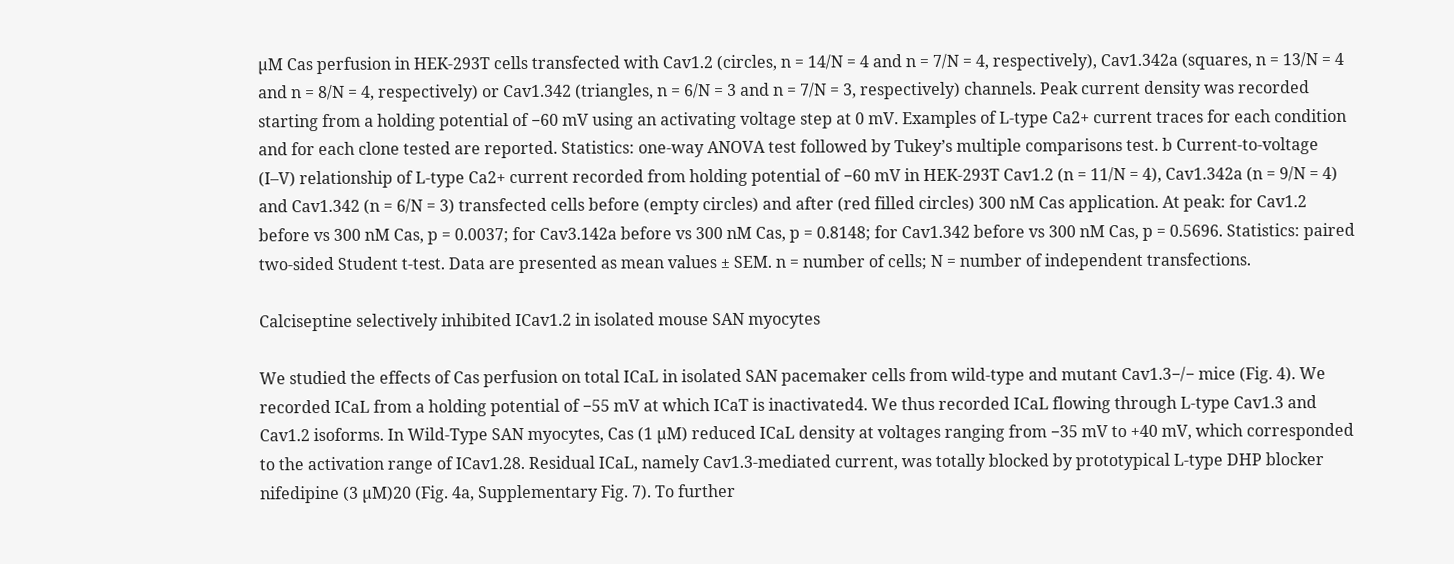µM Cas perfusion in HEK-293T cells transfected with Cav1.2 (circles, n = 14/N = 4 and n = 7/N = 4, respectively), Cav1.342a (squares, n = 13/N = 4 and n = 8/N = 4, respectively) or Cav1.342 (triangles, n = 6/N = 3 and n = 7/N = 3, respectively) channels. Peak current density was recorded starting from a holding potential of −60 mV using an activating voltage step at 0 mV. Examples of L-type Ca2+ current traces for each condition and for each clone tested are reported. Statistics: one-way ANOVA test followed by Tukey’s multiple comparisons test. b Current-to-voltage (I–V) relationship of L-type Ca2+ current recorded from holding potential of −60 mV in HEK-293T Cav1.2 (n = 11/N = 4), Cav1.342a (n = 9/N = 4) and Cav1.342 (n = 6/N = 3) transfected cells before (empty circles) and after (red filled circles) 300 nM Cas application. At peak: for Cav1.2 before vs 300 nM Cas, p = 0.0037; for Cav3.142a before vs 300 nM Cas, p = 0.8148; for Cav1.342 before vs 300 nM Cas, p = 0.5696. Statistics: paired two-sided Student t-test. Data are presented as mean values ± SEM. n = number of cells; N = number of independent transfections.

Calciseptine selectively inhibited ICav1.2 in isolated mouse SAN myocytes

We studied the effects of Cas perfusion on total ICaL in isolated SAN pacemaker cells from wild-type and mutant Cav1.3−/− mice (Fig. 4). We recorded ICaL from a holding potential of −55 mV at which ICaT is inactivated4. We thus recorded ICaL flowing through L-type Cav1.3 and Cav1.2 isoforms. In Wild-Type SAN myocytes, Cas (1 µM) reduced ICaL density at voltages ranging from −35 mV to +40 mV, which corresponded to the activation range of ICav1.28. Residual ICaL, namely Cav1.3-mediated current, was totally blocked by prototypical L-type DHP blocker nifedipine (3 µM)20 (Fig. 4a, Supplementary Fig. 7). To further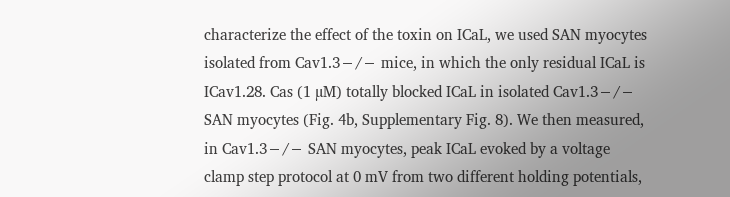characterize the effect of the toxin on ICaL, we used SAN myocytes isolated from Cav1.3−/− mice, in which the only residual ICaL is ICav1.28. Cas (1 µM) totally blocked ICaL in isolated Cav1.3−/− SAN myocytes (Fig. 4b, Supplementary Fig. 8). We then measured, in Cav1.3−/− SAN myocytes, peak ICaL evoked by a voltage clamp step protocol at 0 mV from two different holding potentials,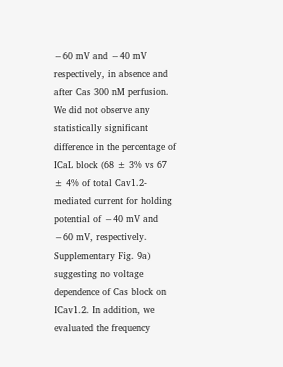−60 mV and −40 mV respectively, in absence and after Cas 300 nM perfusion. We did not observe any statistically significant difference in the percentage of ICaL block (68 ± 3% vs 67 ± 4% of total Cav1.2-mediated current for holding potential of −40 mV and −60 mV, respectively. Supplementary Fig. 9a) suggesting no voltage dependence of Cas block on ICav1.2. In addition, we evaluated the frequency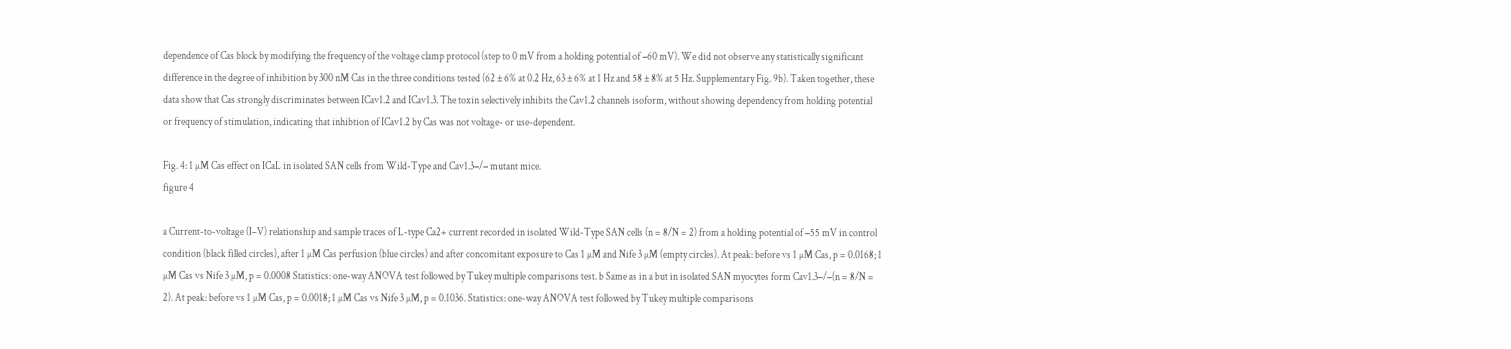dependence of Cas block by modifying the frequency of the voltage clamp protocol (step to 0 mV from a holding potential of −60 mV). We did not observe any statistically significant difference in the degree of inhibition by 300 nM Cas in the three conditions tested (62 ± 6% at 0.2 Hz, 63 ± 6% at 1 Hz and 58 ± 8% at 5 Hz. Supplementary Fig. 9b). Taken together, these data show that Cas strongly discriminates between ICav1.2 and ICav1.3. The toxin selectively inhibits the Cav1.2 channels isoform, without showing dependency from holding potential or frequency of stimulation, indicating that inhibtion of ICav1.2 by Cas was not voltage- or use-dependent.

Fig. 4: 1 µM Cas effect on ICaL in isolated SAN cells from Wild-Type and Cav1.3−/− mutant mice.
figure 4

a Current-to-voltage (I–V) relationship and sample traces of L-type Ca2+ current recorded in isolated Wild-Type SAN cells (n = 8/N = 2) from a holding potential of −55 mV in control condition (black filled circles), after 1 µM Cas perfusion (blue circles) and after concomitant exposure to Cas 1 µM and Nife 3 µM (empty circles). At peak: before vs 1 µM Cas, p = 0.0168; 1 µM Cas vs Nife 3 µM, p = 0.0008 Statistics: one-way ANOVA test followed by Tukey multiple comparisons test. b Same as in a but in isolated SAN myocytes form Cav1.3−/−(n = 8/N = 2). At peak: before vs 1 µM Cas, p = 0.0018; 1 µM Cas vs Nife 3 µM, p = 0.1036. Statistics: one-way ANOVA test followed by Tukey multiple comparisons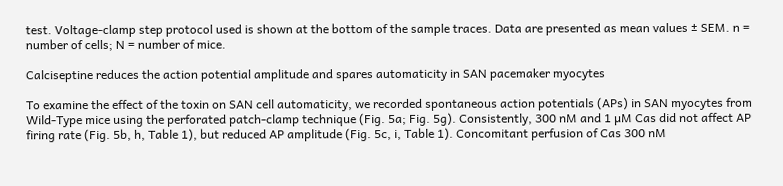test. Voltage-clamp step protocol used is shown at the bottom of the sample traces. Data are presented as mean values ± SEM. n = number of cells; N = number of mice.

Calciseptine reduces the action potential amplitude and spares automaticity in SAN pacemaker myocytes

To examine the effect of the toxin on SAN cell automaticity, we recorded spontaneous action potentials (APs) in SAN myocytes from Wild-Type mice using the perforated patch-clamp technique (Fig. 5a; Fig. 5g). Consistently, 300 nM and 1 µM Cas did not affect AP firing rate (Fig. 5b, h, Table 1), but reduced AP amplitude (Fig. 5c, i, Table 1). Concomitant perfusion of Cas 300 nM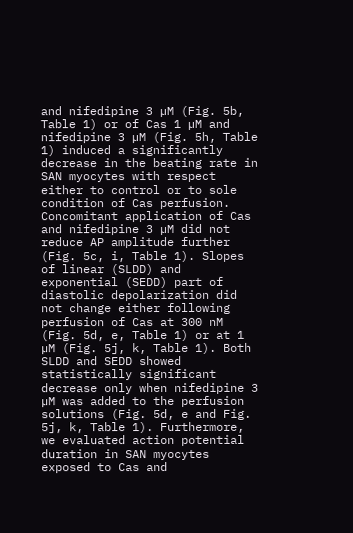and nifedipine 3 µM (Fig. 5b, Table 1) or of Cas 1 µM and nifedipine 3 µM (Fig. 5h, Table 1) induced a significantly decrease in the beating rate in SAN myocytes with respect either to control or to sole condition of Cas perfusion. Concomitant application of Cas and nifedipine 3 µM did not reduce AP amplitude further (Fig. 5c, i, Table 1). Slopes of linear (SLDD) and exponential (SEDD) part of diastolic depolarization did not change either following perfusion of Cas at 300 nM (Fig. 5d, e, Table 1) or at 1 µM (Fig. 5j, k, Table 1). Both SLDD and SEDD showed statistically significant decrease only when nifedipine 3 µM was added to the perfusion solutions (Fig. 5d, e and Fig. 5j, k, Table 1). Furthermore, we evaluated action potential duration in SAN myocytes exposed to Cas and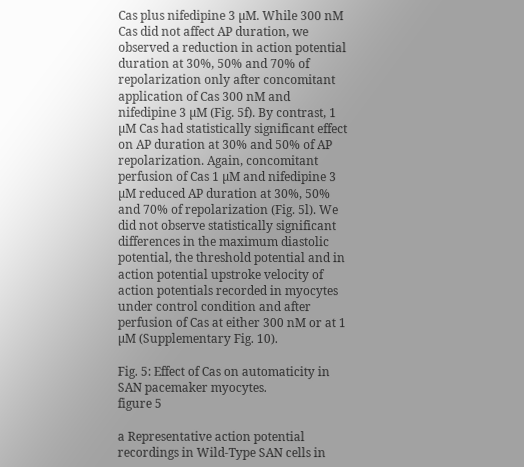Cas plus nifedipine 3 µM. While 300 nM Cas did not affect AP duration, we observed a reduction in action potential duration at 30%, 50% and 70% of repolarization only after concomitant application of Cas 300 nM and nifedipine 3 µM (Fig. 5f). By contrast, 1 µM Cas had statistically significant effect on AP duration at 30% and 50% of AP repolarization. Again, concomitant perfusion of Cas 1 µM and nifedipine 3 µM reduced AP duration at 30%, 50% and 70% of repolarization (Fig. 5l). We did not observe statistically significant differences in the maximum diastolic potential, the threshold potential and in action potential upstroke velocity of action potentials recorded in myocytes under control condition and after perfusion of Cas at either 300 nM or at 1 µM (Supplementary Fig. 10).

Fig. 5: Effect of Cas on automaticity in SAN pacemaker myocytes.
figure 5

a Representative action potential recordings in Wild-Type SAN cells in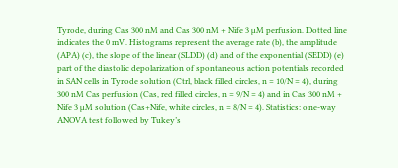Tyrode, during Cas 300 nM and Cas 300 nM + Nife 3 µM perfusion. Dotted line indicates the 0 mV. Histograms represent the average rate (b), the amplitude (APA) (c), the slope of the linear (SLDD) (d) and of the exponential (SEDD) (e) part of the diastolic depolarization of spontaneous action potentials recorded in SAN cells in Tyrode solution (Ctrl, black filled circles, n = 10/N = 4), during 300 nM Cas perfusion (Cas, red filled circles, n = 9/N = 4) and in Cas 300 nM + Nife 3 µM solution (Cas+Nife, white circles, n = 8/N = 4). Statistics: one-way ANOVA test followed by Tukey’s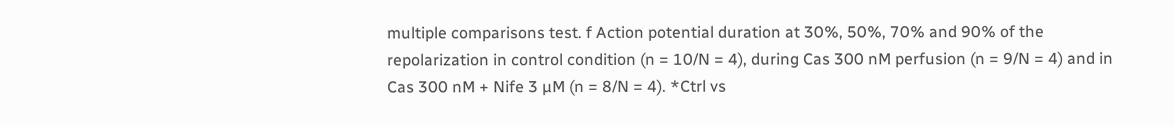multiple comparisons test. f Action potential duration at 30%, 50%, 70% and 90% of the repolarization in control condition (n = 10/N = 4), during Cas 300 nM perfusion (n = 9/N = 4) and in Cas 300 nM + Nife 3 µM (n = 8/N = 4). *Ctrl vs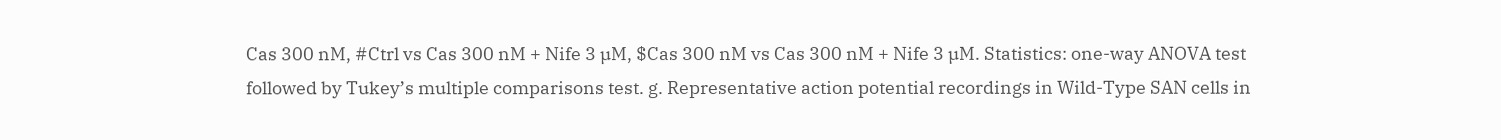Cas 300 nM, #Ctrl vs Cas 300 nM + Nife 3 µM, $Cas 300 nM vs Cas 300 nM + Nife 3 µM. Statistics: one-way ANOVA test followed by Tukey’s multiple comparisons test. g. Representative action potential recordings in Wild-Type SAN cells in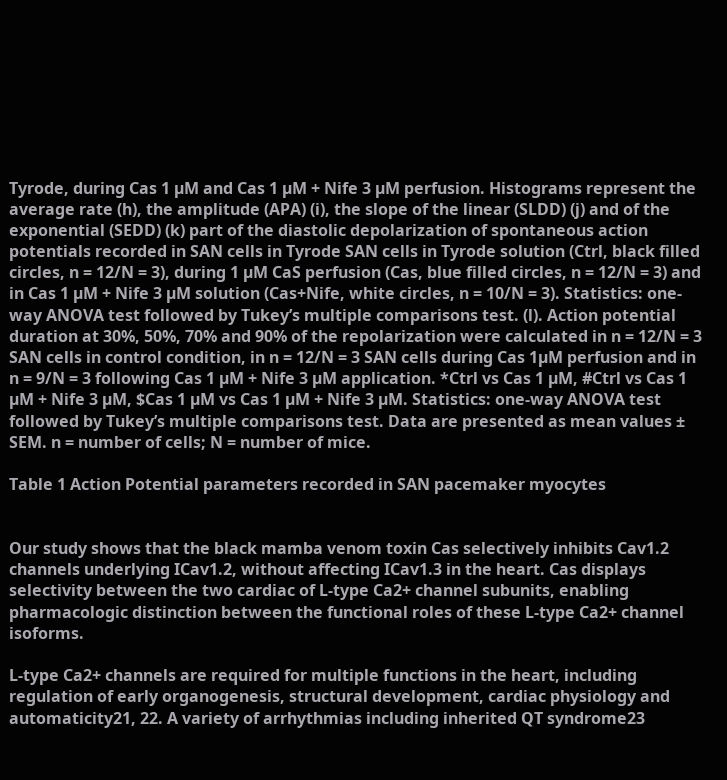Tyrode, during Cas 1 µM and Cas 1 µM + Nife 3 µM perfusion. Histograms represent the average rate (h), the amplitude (APA) (i), the slope of the linear (SLDD) (j) and of the exponential (SEDD) (k) part of the diastolic depolarization of spontaneous action potentials recorded in SAN cells in Tyrode SAN cells in Tyrode solution (Ctrl, black filled circles, n = 12/N = 3), during 1 µM CaS perfusion (Cas, blue filled circles, n = 12/N = 3) and in Cas 1 µM + Nife 3 µM solution (Cas+Nife, white circles, n = 10/N = 3). Statistics: one-way ANOVA test followed by Tukey’s multiple comparisons test. (l). Action potential duration at 30%, 50%, 70% and 90% of the repolarization were calculated in n = 12/N = 3 SAN cells in control condition, in n = 12/N = 3 SAN cells during Cas 1µM perfusion and in n = 9/N = 3 following Cas 1 µM + Nife 3 µM application. *Ctrl vs Cas 1 µM, #Ctrl vs Cas 1 µM + Nife 3 µM, $Cas 1 µM vs Cas 1 µM + Nife 3 µM. Statistics: one-way ANOVA test followed by Tukey’s multiple comparisons test. Data are presented as mean values ± SEM. n = number of cells; N = number of mice.

Table 1 Action Potential parameters recorded in SAN pacemaker myocytes


Our study shows that the black mamba venom toxin Cas selectively inhibits Cav1.2 channels underlying ICav1.2, without affecting ICav1.3 in the heart. Cas displays selectivity between the two cardiac of L-type Ca2+ channel subunits, enabling pharmacologic distinction between the functional roles of these L-type Ca2+ channel isoforms.

L-type Ca2+ channels are required for multiple functions in the heart, including regulation of early organogenesis, structural development, cardiac physiology and automaticity21, 22. A variety of arrhythmias including inherited QT syndrome23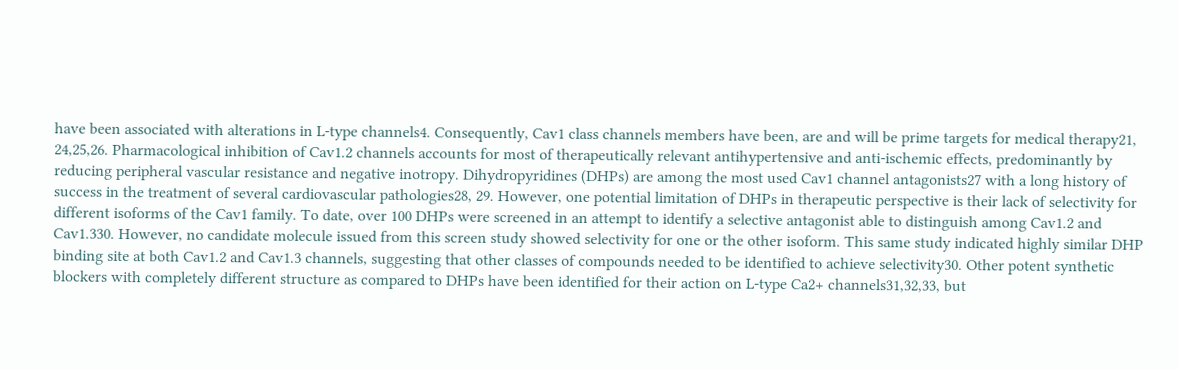have been associated with alterations in L-type channels4. Consequently, Cav1 class channels members have been, are and will be prime targets for medical therapy21, 24,25,26. Pharmacological inhibition of Cav1.2 channels accounts for most of therapeutically relevant antihypertensive and anti-ischemic effects, predominantly by reducing peripheral vascular resistance and negative inotropy. Dihydropyridines (DHPs) are among the most used Cav1 channel antagonists27 with a long history of success in the treatment of several cardiovascular pathologies28, 29. However, one potential limitation of DHPs in therapeutic perspective is their lack of selectivity for different isoforms of the Cav1 family. To date, over 100 DHPs were screened in an attempt to identify a selective antagonist able to distinguish among Cav1.2 and Cav1.330. However, no candidate molecule issued from this screen study showed selectivity for one or the other isoform. This same study indicated highly similar DHP binding site at both Cav1.2 and Cav1.3 channels, suggesting that other classes of compounds needed to be identified to achieve selectivity30. Other potent synthetic blockers with completely different structure as compared to DHPs have been identified for their action on L-type Ca2+ channels31,32,33, but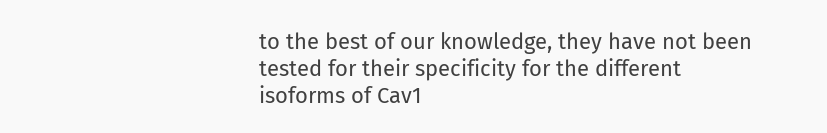to the best of our knowledge, they have not been tested for their specificity for the different isoforms of Cav1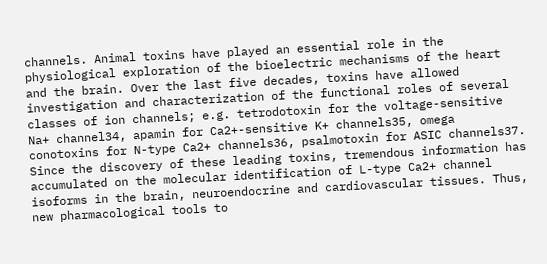channels. Animal toxins have played an essential role in the physiological exploration of the bioelectric mechanisms of the heart and the brain. Over the last five decades, toxins have allowed investigation and characterization of the functional roles of several classes of ion channels; e.g. tetrodotoxin for the voltage-sensitive Na+ channel34, apamin for Ca2+-sensitive K+ channels35, omega conotoxins for N-type Ca2+ channels36, psalmotoxin for ASIC channels37. Since the discovery of these leading toxins, tremendous information has accumulated on the molecular identification of L-type Ca2+ channel isoforms in the brain, neuroendocrine and cardiovascular tissues. Thus, new pharmacological tools to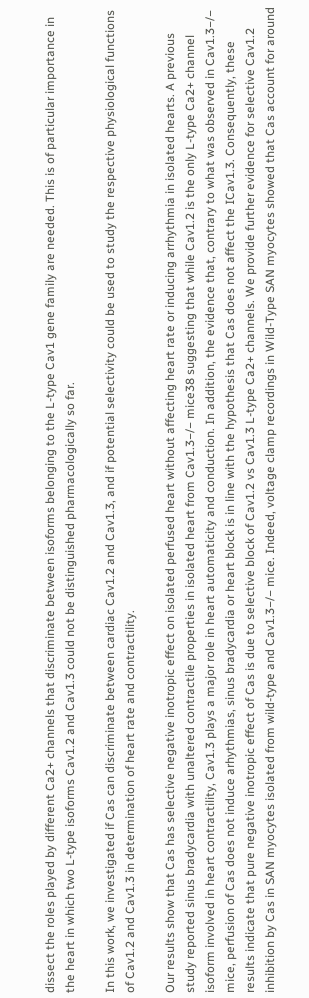dissect the roles played by different Ca2+ channels that discriminate between isoforms belonging to the L-type Cav1 gene family are needed. This is of particular importance in the heart in which two L-type isoforms Cav1.2 and Cav1.3 could not be distinguished pharmacologically so far.

In this work, we investigated if Cas can discriminate between cardiac Cav1.2 and Cav1.3, and if potential selectivity could be used to study the respective physiological functions of Cav1.2 and Cav1.3 in determination of heart rate and contractility.

Our results show that Cas has selective negative inotropic effect on isolated perfused heart without affecting heart rate or inducing arrhythmia in isolated hearts. A previous study reported sinus bradycardia with unaltered contractile properties in isolated heart from Cav1.3−/− mice38 suggesting that while Cav1.2 is the only L-type Ca2+ channel isoform involved in heart contractility, Cav1.3 plays a major role in heart automaticity and conduction. In addition, the evidence that, contrary to what was observed in Cav1.3−/− mice, perfusion of Cas does not induce arhythmias, sinus bradycardia or heart block is in line with the hypothesis that Cas does not affect the ICav1.3. Consequently, these results indicate that pure negative inotropic effect of Cas is due to selective block of Cav1.2 vs Cav1.3 L-type Ca2+ channels. We provide further evidence for selective Cav1.2 inhibition by Cas in SAN myocytes isolated from wild-type and Cav1.3−/− mice. Indeed, voltage clamp recordings in Wild-Type SAN myocytes showed that Cas account for around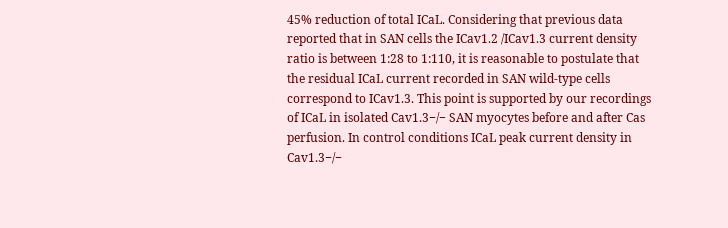45% reduction of total ICaL. Considering that previous data reported that in SAN cells the ICav1.2 /ICav1.3 current density ratio is between 1:28 to 1:110, it is reasonable to postulate that the residual ICaL current recorded in SAN wild-type cells correspond to ICav1.3. This point is supported by our recordings of ICaL in isolated Cav1.3−/− SAN myocytes before and after Cas perfusion. In control conditions ICaL peak current density in Cav1.3−/−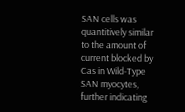SAN cells was quantitively similar to the amount of current blocked by Cas in Wild-Type SAN myocytes, further indicating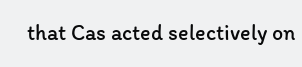that Cas acted selectively on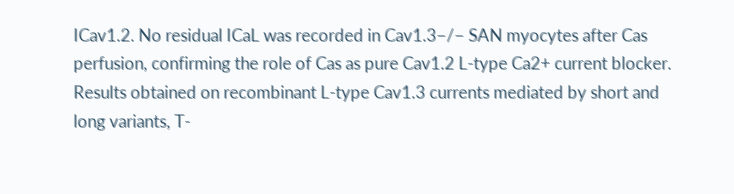ICav1.2. No residual ICaL was recorded in Cav1.3−/− SAN myocytes after Cas perfusion, confirming the role of Cas as pure Cav1.2 L-type Ca2+ current blocker. Results obtained on recombinant L-type Cav1.3 currents mediated by short and long variants, T-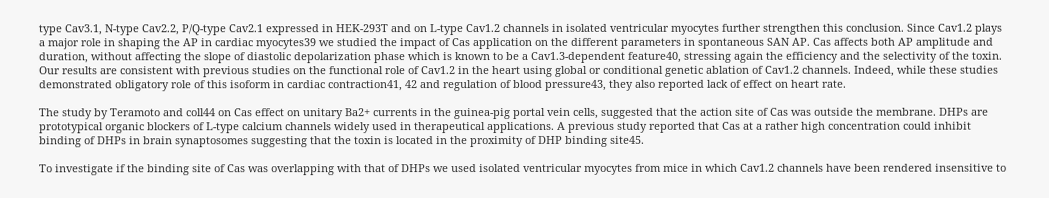type Cav3.1, N-type Cav2.2, P/Q-type Cav2.1 expressed in HEK-293T and on L-type Cav1.2 channels in isolated ventricular myocytes further strengthen this conclusion. Since Cav1.2 plays a major role in shaping the AP in cardiac myocytes39 we studied the impact of Cas application on the different parameters in spontaneous SAN AP. Cas affects both AP amplitude and duration, without affecting the slope of diastolic depolarization phase which is known to be a Cav1.3-dependent feature40, stressing again the efficiency and the selectivity of the toxin. Our results are consistent with previous studies on the functional role of Cav1.2 in the heart using global or conditional genetic ablation of Cav1.2 channels. Indeed, while these studies demonstrated obligatory role of this isoform in cardiac contraction41, 42 and regulation of blood pressure43, they also reported lack of effect on heart rate.

The study by Teramoto and coll44 on Cas effect on unitary Ba2+ currents in the guinea-pig portal vein cells, suggested that the action site of Cas was outside the membrane. DHPs are prototypical organic blockers of L-type calcium channels widely used in therapeutical applications. A previous study reported that Cas at a rather high concentration could inhibit binding of DHPs in brain synaptosomes suggesting that the toxin is located in the proximity of DHP binding site45.

To investigate if the binding site of Cas was overlapping with that of DHPs we used isolated ventricular myocytes from mice in which Cav1.2 channels have been rendered insensitive to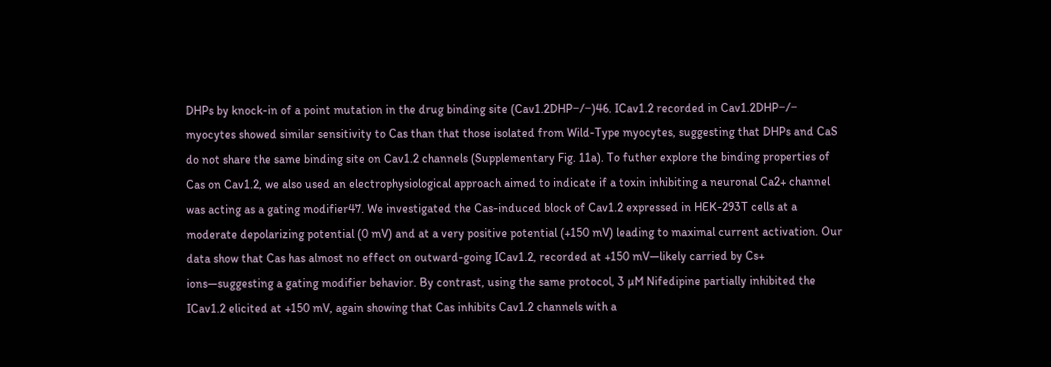DHPs by knock-in of a point mutation in the drug binding site (Cav1.2DHP−/−)46. ICav1.2 recorded in Cav1.2DHP−/− myocytes showed similar sensitivity to Cas than that those isolated from Wild-Type myocytes, suggesting that DHPs and CaS do not share the same binding site on Cav1.2 channels (Supplementary Fig. 11a). To futher explore the binding properties of Cas on Cav1.2, we also used an electrophysiological approach aimed to indicate if a toxin inhibiting a neuronal Ca2+ channel was acting as a gating modifier47. We investigated the Cas-induced block of Cav1.2 expressed in HEK-293T cells at a moderate depolarizing potential (0 mV) and at a very positive potential (+150 mV) leading to maximal current activation. Our data show that Cas has almost no effect on outward-going ICav1.2, recorded at +150 mV—likely carried by Cs+ ions—suggesting a gating modifier behavior. By contrast, using the same protocol, 3 µM Nifedipine partially inhibited the ICav1.2 elicited at +150 mV, again showing that Cas inhibits Cav1.2 channels with a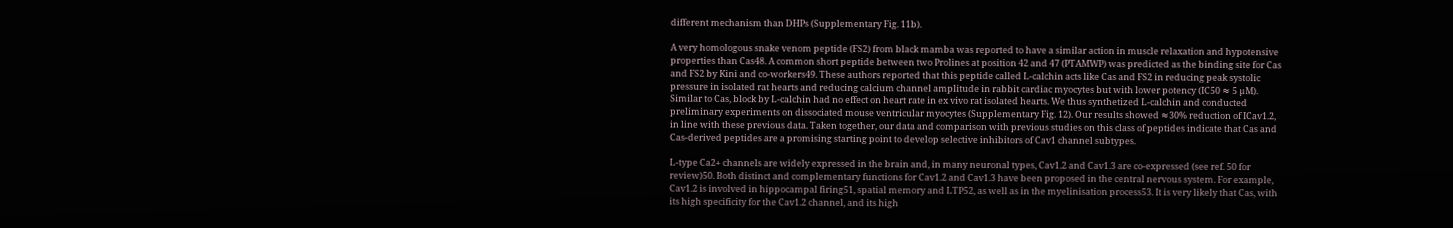different mechanism than DHPs (Supplementary Fig. 11b).

A very homologous snake venom peptide (FS2) from black mamba was reported to have a similar action in muscle relaxation and hypotensive properties than Cas48. A common short peptide between two Prolines at position 42 and 47 (PTAMWP) was predicted as the binding site for Cas and FS2 by Kini and co-workers49. These authors reported that this peptide called L-calchin acts like Cas and FS2 in reducing peak systolic pressure in isolated rat hearts and reducing calcium channel amplitude in rabbit cardiac myocytes but with lower potency (IC50 ≈ 5 µM). Similar to Cas, block by L-calchin had no effect on heart rate in ex vivo rat isolated hearts. We thus synthetized L-calchin and conducted preliminary experiments on dissociated mouse ventricular myocytes (Supplementary Fig. 12). Our results showed ≈30% reduction of ICav1.2, in line with these previous data. Taken together, our data and comparison with previous studies on this class of peptides indicate that Cas and Cas-derived peptides are a promising starting point to develop selective inhibitors of Cav1 channel subtypes.

L-type Ca2+ channels are widely expressed in the brain and, in many neuronal types, Cav1.2 and Cav1.3 are co-expressed (see ref. 50 for review)50. Both distinct and complementary functions for Cav1.2 and Cav1.3 have been proposed in the central nervous system. For example, Cav1.2 is involved in hippocampal firing51, spatial memory and LTP52, as well as in the myelinisation process53. It is very likely that Cas, with its high specificity for the Cav1.2 channel, and its high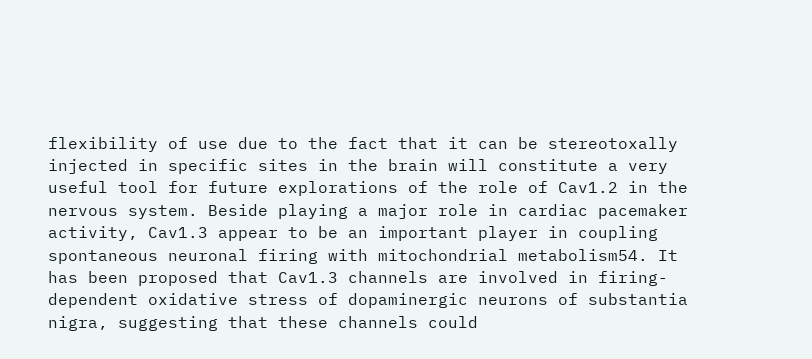flexibility of use due to the fact that it can be stereotoxally injected in specific sites in the brain will constitute a very useful tool for future explorations of the role of Cav1.2 in the nervous system. Beside playing a major role in cardiac pacemaker activity, Cav1.3 appear to be an important player in coupling spontaneous neuronal firing with mitochondrial metabolism54. It has been proposed that Cav1.3 channels are involved in firing-dependent oxidative stress of dopaminergic neurons of substantia nigra, suggesting that these channels could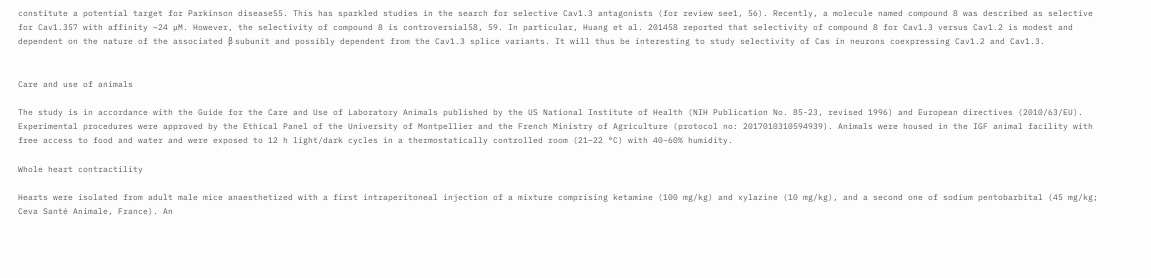constitute a potential target for Parkinson disease55. This has sparkled studies in the search for selective Cav1.3 antagonists (for review see1, 56). Recently, a molecule named compound 8 was described as selective for Cav1.357 with affinity ~24 µM. However, the selectivity of compound 8 is controversial58, 59. In particular, Huang et al. 201458 reported that selectivity of compound 8 for Cav1.3 versus Cav1.2 is modest and dependent on the nature of the associated β subunit and possibly dependent from the Cav1.3 splice variants. It will thus be interesting to study selectivity of Cas in neurons coexpressing Cav1.2 and Cav1.3.


Care and use of animals

The study is in accordance with the Guide for the Care and Use of Laboratory Animals published by the US National Institute of Health (NIH Publication No. 85-23, revised 1996) and European directives (2010/63/EU). Experimental procedures were approved by the Ethical Panel of the University of Montpellier and the French Ministry of Agriculture (protocol no: 2017010310594939). Animals were housed in the IGF animal facility with free access to food and water and were exposed to 12 h light/dark cycles in a thermostatically controlled room (21–22 °C) with 40−60% humidity.

Whole heart contractility

Hearts were isolated from adult male mice anaesthetized with a first intraperitoneal injection of a mixture comprising ketamine (100 mg/kg) and xylazine (10 mg/kg), and a second one of sodium pentobarbital (45 mg/kg; Ceva Santé Animale, France). An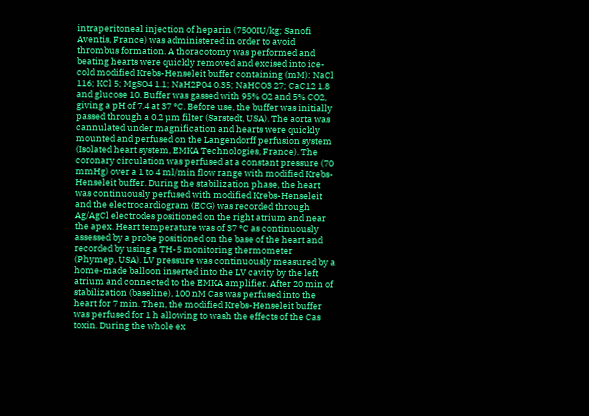intraperitoneal injection of heparin (7500IU/kg; Sanofi Aventis, France) was administered in order to avoid thrombus formation. A thoracotomy was performed and beating hearts were quickly removed and excised into ice-cold modified Krebs-Henseleit buffer containing (mM): NaCl 116; KCl 5; MgSO4 1.1; NaH2P04 0.35; NaHCO3 27; CaC12 1.8 and glucose 10. Buffer was gassed with 95% O2 and 5% CO2, giving a pH of 7.4 at 37 °C. Before use, the buffer was initially passed through a 0.2 µm filter (Sarstedt, USA). The aorta was cannulated under magnification and hearts were quickly mounted and perfused on the Langendorff perfusion system (Isolated heart system, EMKA Technologies, France). The coronary circulation was perfused at a constant pressure (70 mmHg) over a 1 to 4 ml/min flow range with modified Krebs-Henseleit buffer. During the stabilization phase, the heart was continuously perfused with modified Krebs-Henseleit and the electrocardiogram (ECG) was recorded through Ag/AgCl electrodes positioned on the right atrium and near the apex. Heart temperature was of 37 °C as continuously assessed by a probe positioned on the base of the heart and recorded by using a TH-5 monitoring thermometer (Phymep, USA). LV pressure was continuously measured by a home-made balloon inserted into the LV cavity by the left atrium and connected to the EMKA amplifier. After 20 min of stabilization (baseline), 100 nM Cas was perfused into the heart for 7 min. Then, the modified Krebs-Henseleit buffer was perfused for 1 h allowing to wash the effects of the Cas toxin. During the whole ex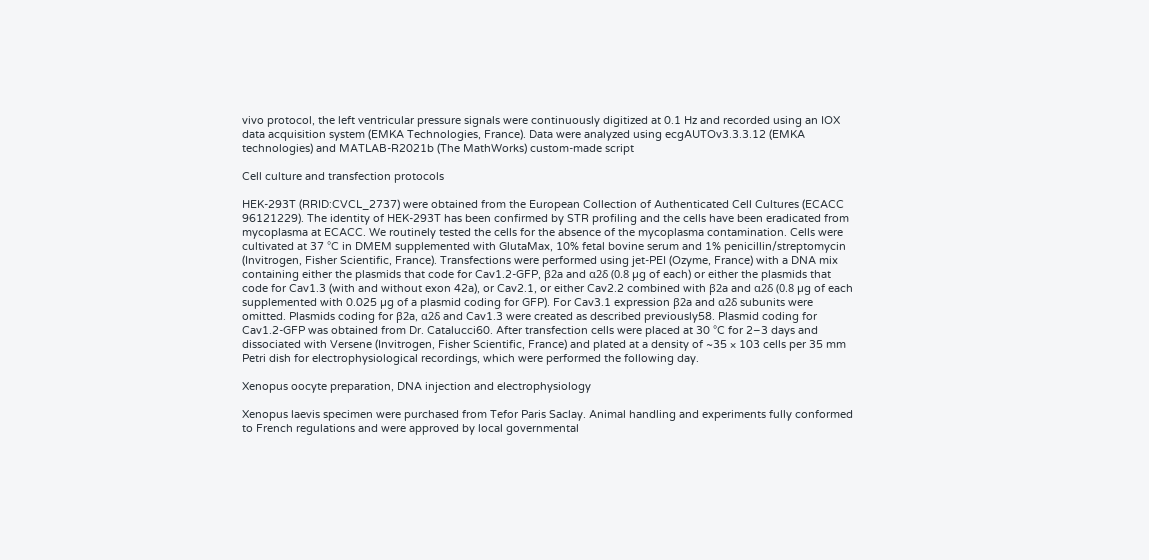vivo protocol, the left ventricular pressure signals were continuously digitized at 0.1 Hz and recorded using an IOX data acquisition system (EMKA Technologies, France). Data were analyzed using ecgAUTOv3.3.3.12 (EMKA technologies) and MATLAB-R2021b (The MathWorks) custom-made script

Cell culture and transfection protocols

HEK-293T (RRID:CVCL_2737) were obtained from the European Collection of Authenticated Cell Cultures (ECACC 96121229). The identity of HEK-293T has been confirmed by STR profiling and the cells have been eradicated from mycoplasma at ECACC. We routinely tested the cells for the absence of the mycoplasma contamination. Cells were cultivated at 37 °C in DMEM supplemented with GlutaMax, 10% fetal bovine serum and 1% penicillin/streptomycin (Invitrogen, Fisher Scientific, France). Transfections were performed using jet-PEI (Ozyme, France) with a DNA mix containing either the plasmids that code for Cav1.2-GFP, β2a and α2δ (0.8 µg of each) or either the plasmids that code for Cav1.3 (with and without exon 42a), or Cav2.1, or either Cav2.2 combined with β2a and α2δ (0.8 µg of each supplemented with 0.025 µg of a plasmid coding for GFP). For Cav3.1 expression β2a and α2δ subunits were omitted. Plasmids coding for β2a, α2δ and Cav1.3 were created as described previously58. Plasmid coding for Cav1.2-GFP was obtained from Dr. Catalucci60. After transfection cells were placed at 30 °C for 2–3 days and dissociated with Versene (Invitrogen, Fisher Scientific, France) and plated at a density of ~35 × 103 cells per 35 mm Petri dish for electrophysiological recordings, which were performed the following day.

Xenopus oocyte preparation, DNA injection and electrophysiology

Xenopus laevis specimen were purchased from Tefor Paris Saclay. Animal handling and experiments fully conformed to French regulations and were approved by local governmental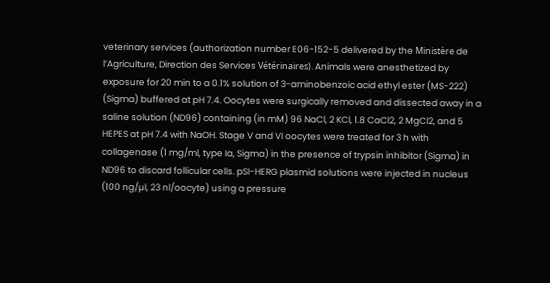veterinary services (authorization number E06-152-5 delivered by the Ministère de l’Agriculture, Direction des Services Vétérinaires). Animals were anesthetized by exposure for 20 min to a 0.1% solution of 3-aminobenzoic acid ethyl ester (MS-222) (Sigma) buffered at pH 7.4. Oocytes were surgically removed and dissected away in a saline solution (ND96) containing (in mM) 96 NaCl, 2 KCl, 1.8 CaCl2, 2 MgCl2, and 5 HEPES at pH 7.4 with NaOH. Stage V and VI oocytes were treated for 3 h with collagenase (1 mg/ml, type Ia, Sigma) in the presence of trypsin inhibitor (Sigma) in ND96 to discard follicular cells. pSI-HERG plasmid solutions were injected in nucleus (100 ng/µl, 23 nl/oocyte) using a pressure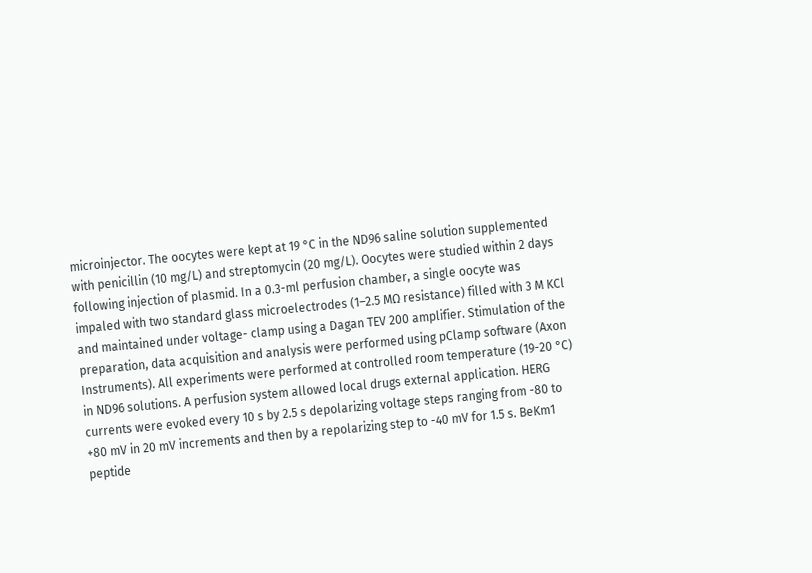microinjector. The oocytes were kept at 19 °C in the ND96 saline solution supplemented with penicillin (10 mg/L) and streptomycin (20 mg/L). Oocytes were studied within 2 days following injection of plasmid. In a 0.3-ml perfusion chamber, a single oocyte was impaled with two standard glass microelectrodes (1–2.5 MΩ resistance) filled with 3 M KCl and maintained under voltage- clamp using a Dagan TEV 200 amplifier. Stimulation of the preparation, data acquisition and analysis were performed using pClamp software (Axon Instruments). All experiments were performed at controlled room temperature (19-20 °C) in ND96 solutions. A perfusion system allowed local drugs external application. HERG currents were evoked every 10 s by 2.5 s depolarizing voltage steps ranging from -80 to +80 mV in 20 mV increments and then by a repolarizing step to -40 mV for 1.5 s. BeKm1 peptide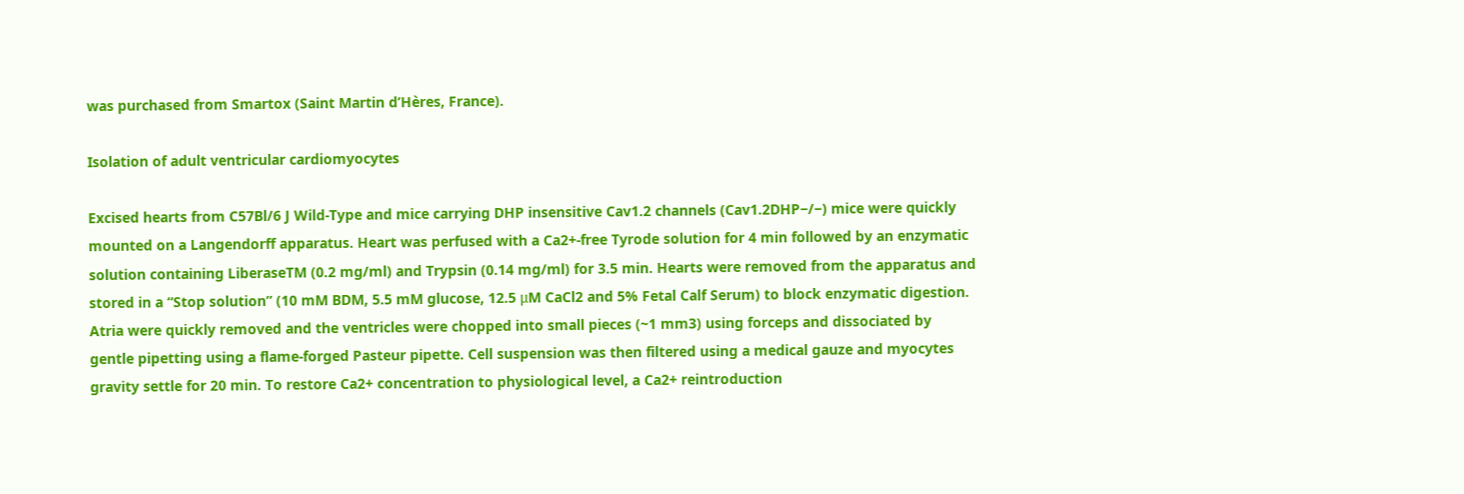was purchased from Smartox (Saint Martin d’Hères, France).

Isolation of adult ventricular cardiomyocytes

Excised hearts from C57Bl/6 J Wild-Type and mice carrying DHP insensitive Cav1.2 channels (Cav1.2DHP−/−) mice were quickly mounted on a Langendorff apparatus. Heart was perfused with a Ca2+-free Tyrode solution for 4 min followed by an enzymatic solution containing LiberaseTM (0.2 mg/ml) and Trypsin (0.14 mg/ml) for 3.5 min. Hearts were removed from the apparatus and stored in a “Stop solution” (10 mM BDM, 5.5 mM glucose, 12.5 μM CaCl2 and 5% Fetal Calf Serum) to block enzymatic digestion. Atria were quickly removed and the ventricles were chopped into small pieces (~1 mm3) using forceps and dissociated by gentle pipetting using a flame-forged Pasteur pipette. Cell suspension was then filtered using a medical gauze and myocytes gravity settle for 20 min. To restore Ca2+ concentration to physiological level, a Ca2+ reintroduction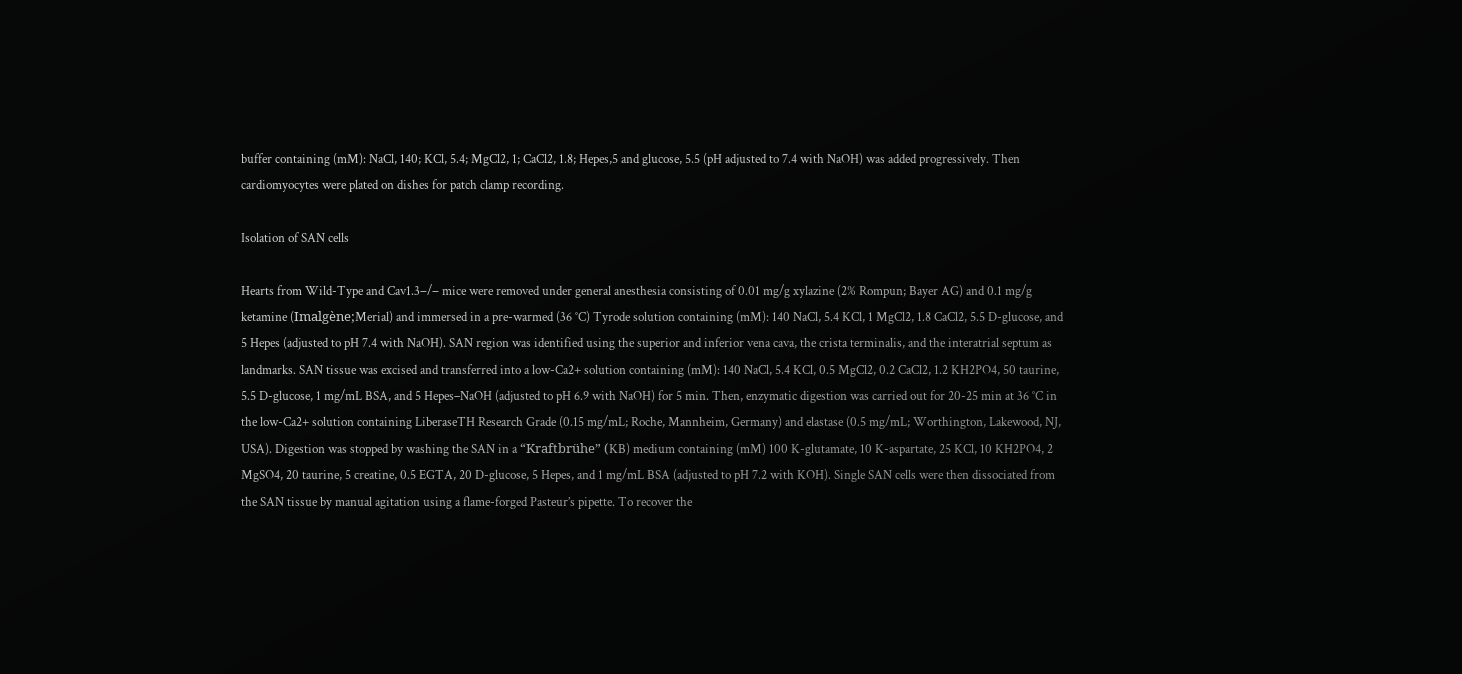buffer containing (mM): NaCl, 140; KCl, 5.4; MgCl2, 1; CaCl2, 1.8; Hepes,5 and glucose, 5.5 (pH adjusted to 7.4 with NaOH) was added progressively. Then cardiomyocytes were plated on dishes for patch clamp recording.

Isolation of SAN cells

Hearts from Wild-Type and Cav1.3−/− mice were removed under general anesthesia consisting of 0.01 mg/g xylazine (2% Rompun; Bayer AG) and 0.1 mg/g ketamine (Imalgène;Merial) and immersed in a pre-warmed (36 °C) Tyrode solution containing (mM): 140 NaCl, 5.4 KCl, 1 MgCl2, 1.8 CaCl2, 5.5 D-glucose, and 5 Hepes (adjusted to pH 7.4 with NaOH). SAN region was identified using the superior and inferior vena cava, the crista terminalis, and the interatrial septum as landmarks. SAN tissue was excised and transferred into a low-Ca2+ solution containing (mM): 140 NaCl, 5.4 KCl, 0.5 MgCl2, 0.2 CaCl2, 1.2 KH2PO4, 50 taurine, 5.5 D-glucose, 1 mg/mL BSA, and 5 Hepes–NaOH (adjusted to pH 6.9 with NaOH) for 5 min. Then, enzymatic digestion was carried out for 20-25 min at 36 °C in the low-Ca2+ solution containing LiberaseTH Research Grade (0.15 mg/mL; Roche, Mannheim, Germany) and elastase (0.5 mg/mL; Worthington, Lakewood, NJ, USA). Digestion was stopped by washing the SAN in a “Kraftbrühe” (KB) medium containing (mM) 100 K-glutamate, 10 K-aspartate, 25 KCl, 10 KH2PO4, 2 MgSO4, 20 taurine, 5 creatine, 0.5 EGTA, 20 D-glucose, 5 Hepes, and 1 mg/mL BSA (adjusted to pH 7.2 with KOH). Single SAN cells were then dissociated from the SAN tissue by manual agitation using a flame-forged Pasteur’s pipette. To recover the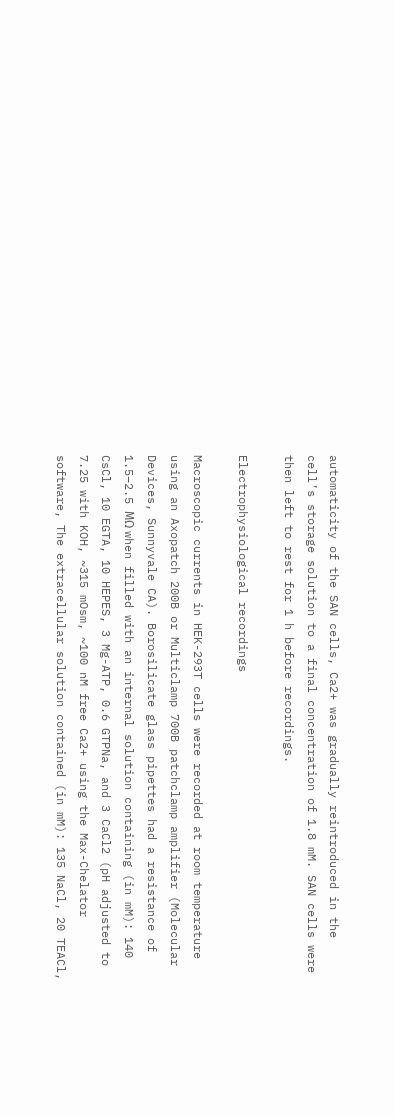automaticity of the SAN cells, Ca2+ was gradually reintroduced in the cell’s storage solution to a final concentration of 1.8 mM. SAN cells were then left to rest for 1 h before recordings.

Electrophysiological recordings

Macroscopic currents in HEK-293T cells were recorded at room temperature using an Axopatch 200B or Multiclamp 700B patchclamp amplifier (Molecular Devices, Sunnyvale CA). Borosilicate glass pipettes had a resistance of 1.5–2.5 MΩ when filled with an internal solution containing (in mM): 140 CsCl, 10 EGTA, 10 HEPES, 3 Mg-ATP, 0.6 GTPNa, and 3 CaCl2 (pH adjusted to 7.25 with KOH, ~315 mOsm, ~100 nM free Ca2+ using the Max-Chelator software, The extracellular solution contained (in mM): 135 NaCl, 20 TEACl,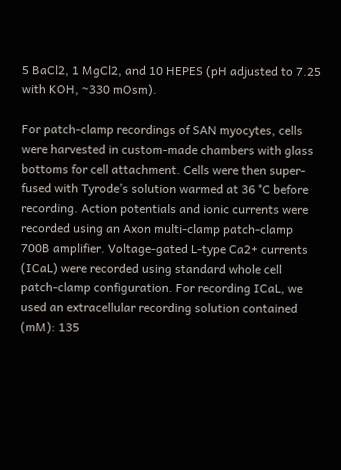5 BaCl2, 1 MgCl2, and 10 HEPES (pH adjusted to 7.25 with KOH, ~330 mOsm).

For patch-clamp recordings of SAN myocytes, cells were harvested in custom-made chambers with glass bottoms for cell attachment. Cells were then super-fused with Tyrode’s solution warmed at 36 °C before recording. Action potentials and ionic currents were recorded using an Axon multi-clamp patch-clamp 700B amplifier. Voltage-gated L-type Ca2+ currents (ICaL) were recorded using standard whole cell patch-clamp configuration. For recording ICaL, we used an extracellular recording solution contained (mM): 135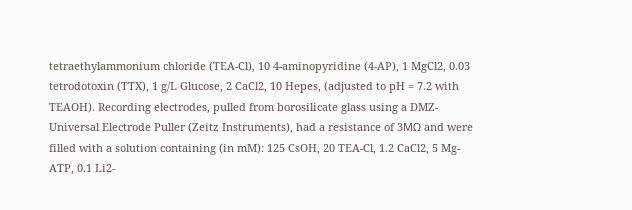tetraethylammonium chloride (TEA-Cl), 10 4-aminopyridine (4-AP), 1 MgCl2, 0.03 tetrodotoxin (TTX), 1 g/L Glucose, 2 CaCl2, 10 Hepes, (adjusted to pH = 7.2 with TEAOH). Recording electrodes, pulled from borosilicate glass using a DMZ-Universal Electrode Puller (Zeitz Instruments), had a resistance of 3MΩ and were filled with a solution containing (in mM): 125 CsOH, 20 TEA-Cl, 1.2 CaCl2, 5 Mg-ATP, 0.1 Li2-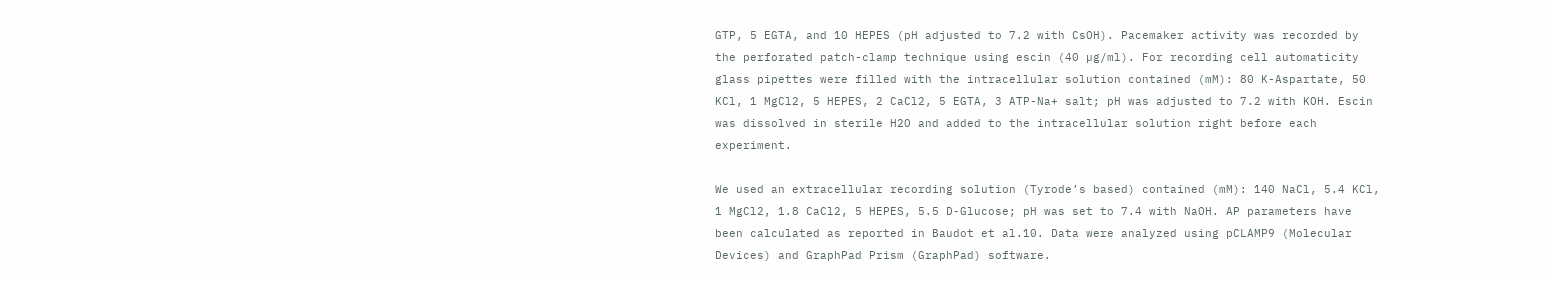GTP, 5 EGTA, and 10 HEPES (pH adjusted to 7.2 with CsOH). Pacemaker activity was recorded by the perforated patch-clamp technique using escin (40 µg/ml). For recording cell automaticity glass pipettes were filled with the intracellular solution contained (mM): 80 K-Aspartate, 50 KCl, 1 MgCl2, 5 HEPES, 2 CaCl2, 5 EGTA, 3 ATP-Na+ salt; pH was adjusted to 7.2 with KOH. Escin was dissolved in sterile H2O and added to the intracellular solution right before each experiment.

We used an extracellular recording solution (Tyrode’s based) contained (mM): 140 NaCl, 5.4 KCl, 1 MgCl2, 1.8 CaCl2, 5 HEPES, 5.5 D-Glucose; pH was set to 7.4 with NaOH. AP parameters have been calculated as reported in Baudot et al.10. Data were analyzed using pCLAMP9 (Molecular Devices) and GraphPad Prism (GraphPad) software.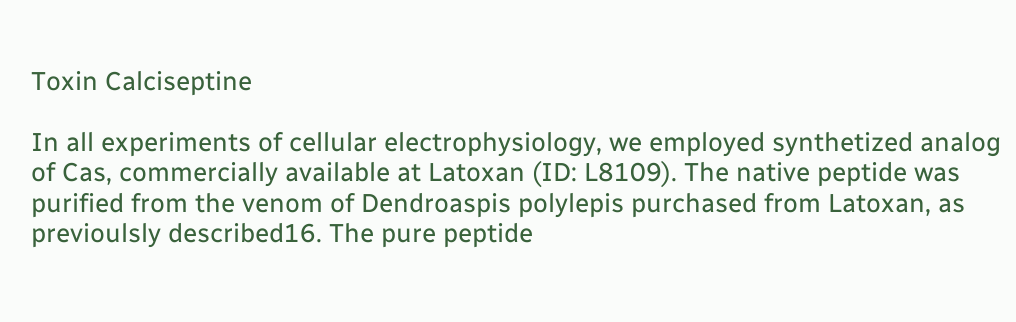Toxin Calciseptine

In all experiments of cellular electrophysiology, we employed synthetized analog of Cas, commercially available at Latoxan (ID: L8109). The native peptide was purified from the venom of Dendroaspis polylepis purchased from Latoxan, as previoulsly described16. The pure peptide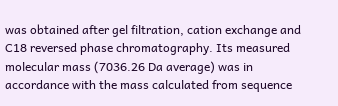was obtained after gel filtration, cation exchange and C18 reversed phase chromatography. Its measured molecular mass (7036.26 Da average) was in accordance with the mass calculated from sequence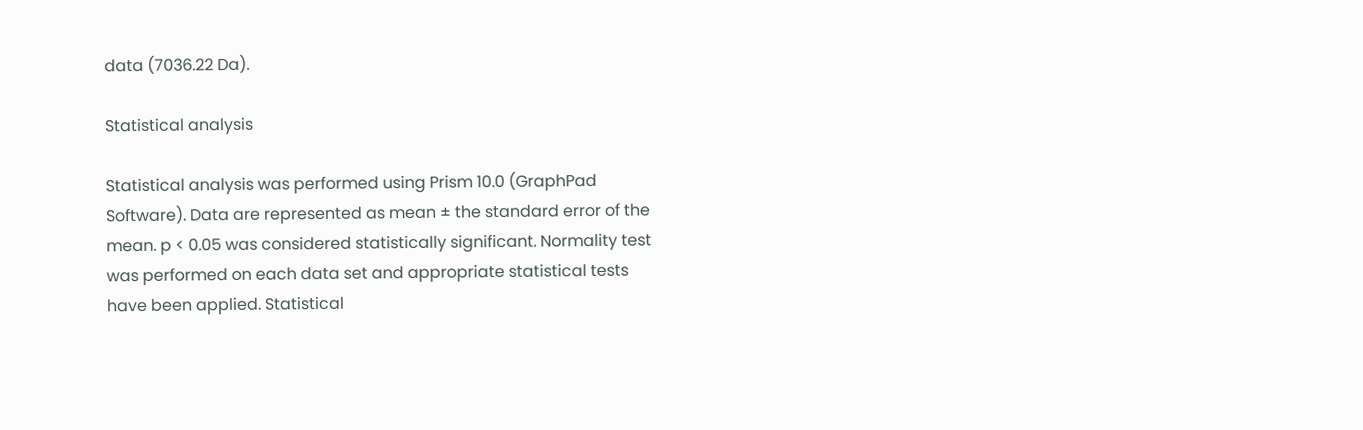data (7036.22 Da).

Statistical analysis

Statistical analysis was performed using Prism 10.0 (GraphPad Software). Data are represented as mean ± the standard error of the mean. p < 0.05 was considered statistically significant. Normality test was performed on each data set and appropriate statistical tests have been applied. Statistical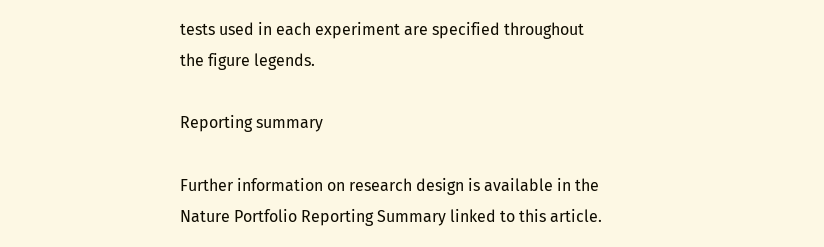tests used in each experiment are specified throughout the figure legends.

Reporting summary

Further information on research design is available in the Nature Portfolio Reporting Summary linked to this article.